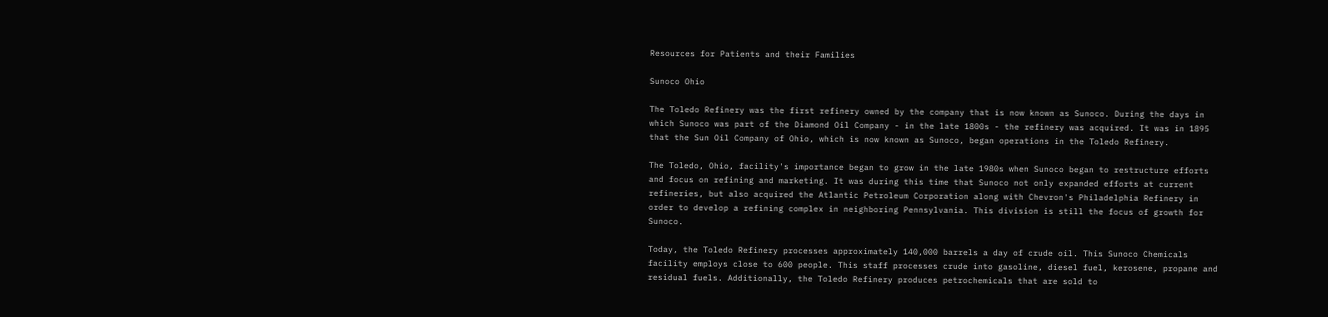Resources for Patients and their Families

Sunoco Ohio

The Toledo Refinery was the first refinery owned by the company that is now known as Sunoco. During the days in which Sunoco was part of the Diamond Oil Company - in the late 1800s - the refinery was acquired. It was in 1895 that the Sun Oil Company of Ohio, which is now known as Sunoco, began operations in the Toledo Refinery.

The Toledo, Ohio, facility's importance began to grow in the late 1980s when Sunoco began to restructure efforts and focus on refining and marketing. It was during this time that Sunoco not only expanded efforts at current refineries, but also acquired the Atlantic Petroleum Corporation along with Chevron's Philadelphia Refinery in order to develop a refining complex in neighboring Pennsylvania. This division is still the focus of growth for Sunoco.

Today, the Toledo Refinery processes approximately 140,000 barrels a day of crude oil. This Sunoco Chemicals facility employs close to 600 people. This staff processes crude into gasoline, diesel fuel, kerosene, propane and residual fuels. Additionally, the Toledo Refinery produces petrochemicals that are sold to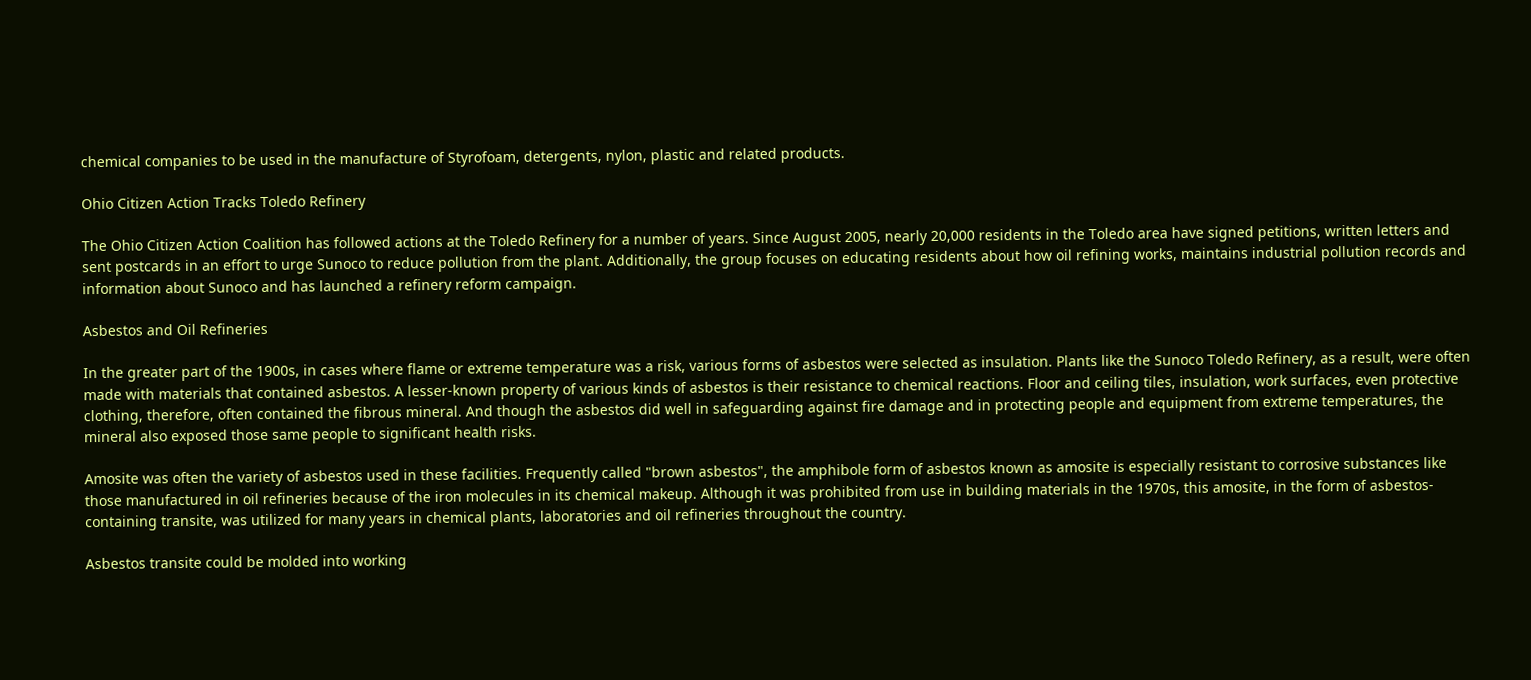chemical companies to be used in the manufacture of Styrofoam, detergents, nylon, plastic and related products.

Ohio Citizen Action Tracks Toledo Refinery

The Ohio Citizen Action Coalition has followed actions at the Toledo Refinery for a number of years. Since August 2005, nearly 20,000 residents in the Toledo area have signed petitions, written letters and sent postcards in an effort to urge Sunoco to reduce pollution from the plant. Additionally, the group focuses on educating residents about how oil refining works, maintains industrial pollution records and information about Sunoco and has launched a refinery reform campaign.

Asbestos and Oil Refineries

In the greater part of the 1900s, in cases where flame or extreme temperature was a risk, various forms of asbestos were selected as insulation. Plants like the Sunoco Toledo Refinery, as a result, were often made with materials that contained asbestos. A lesser-known property of various kinds of asbestos is their resistance to chemical reactions. Floor and ceiling tiles, insulation, work surfaces, even protective clothing, therefore, often contained the fibrous mineral. And though the asbestos did well in safeguarding against fire damage and in protecting people and equipment from extreme temperatures, the mineral also exposed those same people to significant health risks.

Amosite was often the variety of asbestos used in these facilities. Frequently called "brown asbestos", the amphibole form of asbestos known as amosite is especially resistant to corrosive substances like those manufactured in oil refineries because of the iron molecules in its chemical makeup. Although it was prohibited from use in building materials in the 1970s, this amosite, in the form of asbestos-containing transite, was utilized for many years in chemical plants, laboratories and oil refineries throughout the country.

Asbestos transite could be molded into working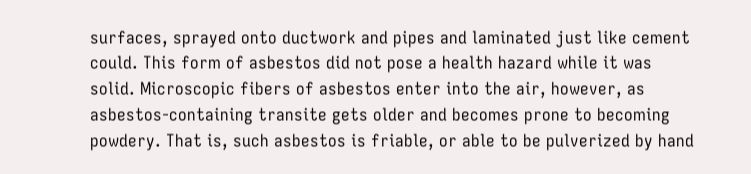surfaces, sprayed onto ductwork and pipes and laminated just like cement could. This form of asbestos did not pose a health hazard while it was solid. Microscopic fibers of asbestos enter into the air, however, as asbestos-containing transite gets older and becomes prone to becoming powdery. That is, such asbestos is friable, or able to be pulverized by hand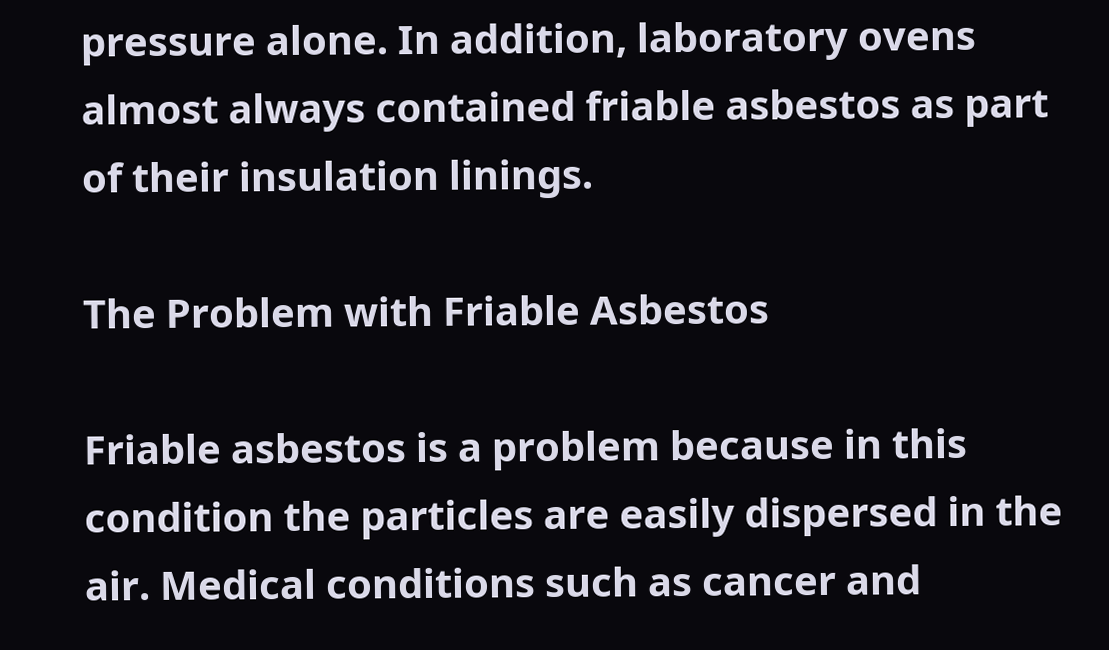pressure alone. In addition, laboratory ovens almost always contained friable asbestos as part of their insulation linings.

The Problem with Friable Asbestos

Friable asbestos is a problem because in this condition the particles are easily dispersed in the air. Medical conditions such as cancer and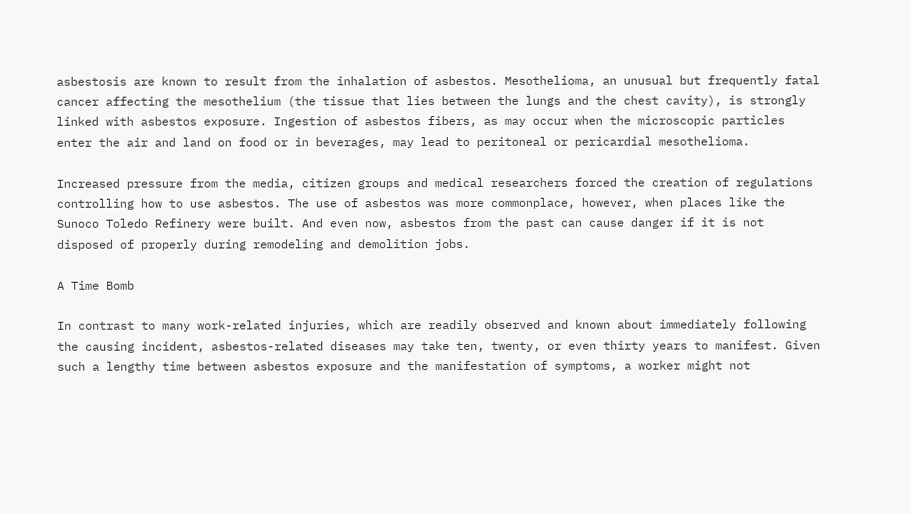asbestosis are known to result from the inhalation of asbestos. Mesothelioma, an unusual but frequently fatal cancer affecting the mesothelium (the tissue that lies between the lungs and the chest cavity), is strongly linked with asbestos exposure. Ingestion of asbestos fibers, as may occur when the microscopic particles enter the air and land on food or in beverages, may lead to peritoneal or pericardial mesothelioma.

Increased pressure from the media, citizen groups and medical researchers forced the creation of regulations controlling how to use asbestos. The use of asbestos was more commonplace, however, when places like the Sunoco Toledo Refinery were built. And even now, asbestos from the past can cause danger if it is not disposed of properly during remodeling and demolition jobs.

A Time Bomb

In contrast to many work-related injuries, which are readily observed and known about immediately following the causing incident, asbestos-related diseases may take ten, twenty, or even thirty years to manifest. Given such a lengthy time between asbestos exposure and the manifestation of symptoms, a worker might not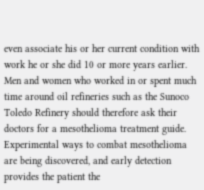even associate his or her current condition with work he or she did 10 or more years earlier. Men and women who worked in or spent much time around oil refineries such as the Sunoco Toledo Refinery should therefore ask their doctors for a mesothelioma treatment guide. Experimental ways to combat mesothelioma are being discovered, and early detection provides the patient the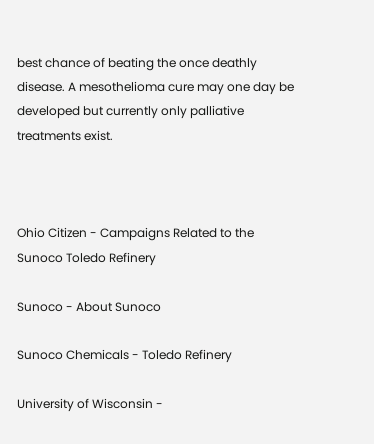best chance of beating the once deathly disease. A mesothelioma cure may one day be developed but currently only palliative treatments exist.



Ohio Citizen - Campaigns Related to the Sunoco Toledo Refinery

Sunoco - About Sunoco

Sunoco Chemicals - Toledo Refinery

University of Wisconsin -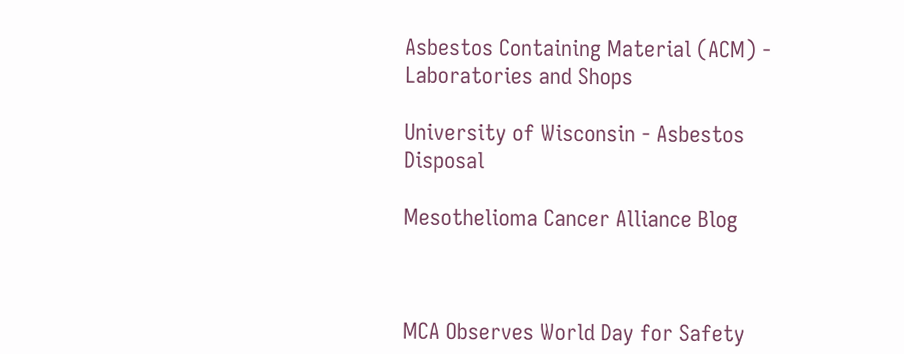Asbestos Containing Material (ACM) - Laboratories and Shops

University of Wisconsin - Asbestos Disposal

Mesothelioma Cancer Alliance Blog



MCA Observes World Day for Safety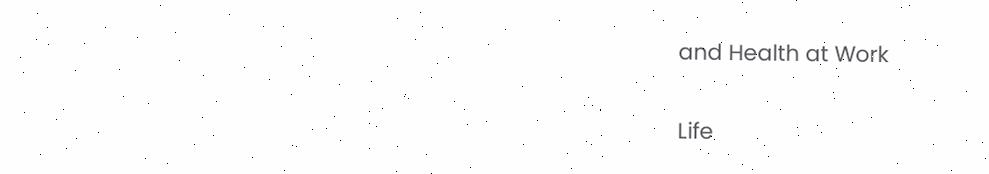and Health at Work

Life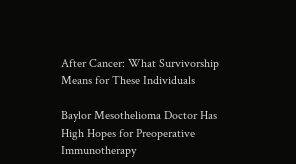After Cancer: What Survivorship Means for These Individuals

Baylor Mesothelioma Doctor Has High Hopes for Preoperative Immunotherapy